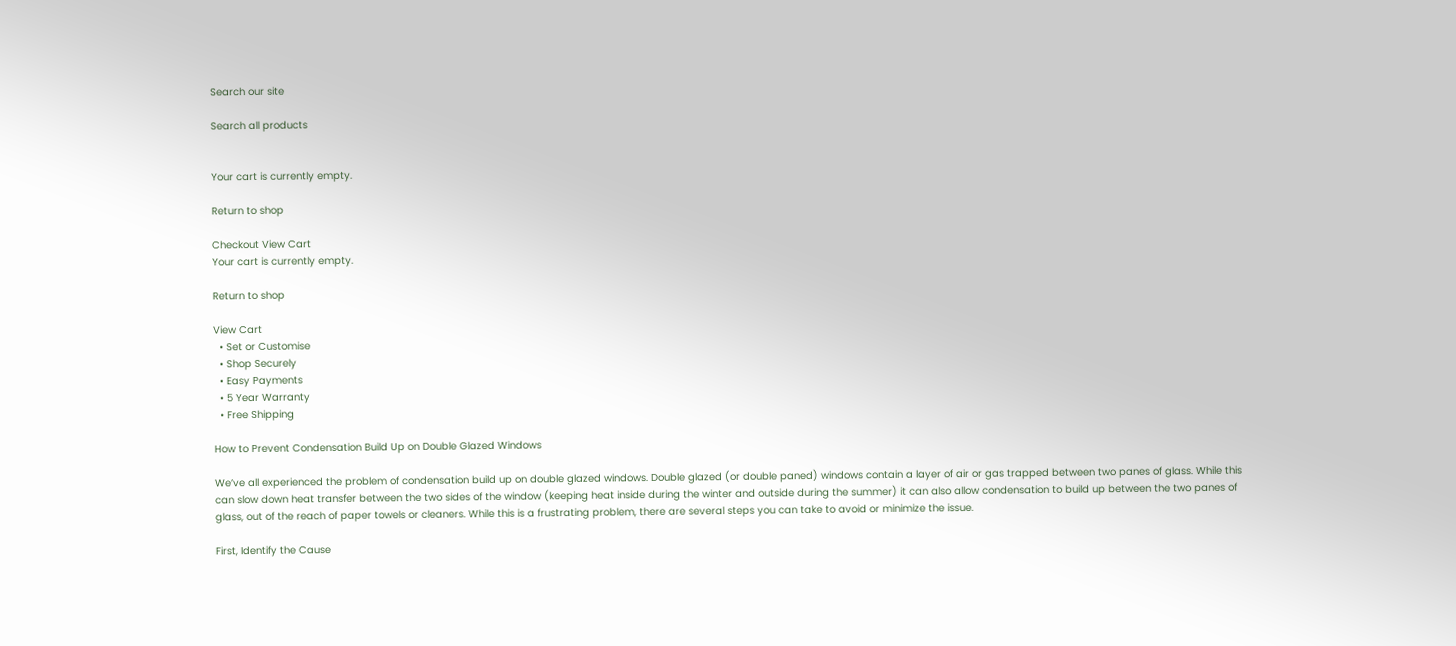Search our site

Search all products


Your cart is currently empty.

Return to shop

Checkout View Cart
Your cart is currently empty.

Return to shop

View Cart
  • Set or Customise
  • Shop Securely
  • Easy Payments
  • 5 Year Warranty
  • Free Shipping

How to Prevent Condensation Build Up on Double Glazed Windows

We’ve all experienced the problem of condensation build up on double glazed windows. Double glazed (or double paned) windows contain a layer of air or gas trapped between two panes of glass. While this can slow down heat transfer between the two sides of the window (keeping heat inside during the winter and outside during the summer) it can also allow condensation to build up between the two panes of glass, out of the reach of paper towels or cleaners. While this is a frustrating problem, there are several steps you can take to avoid or minimize the issue.

First, Identify the Cause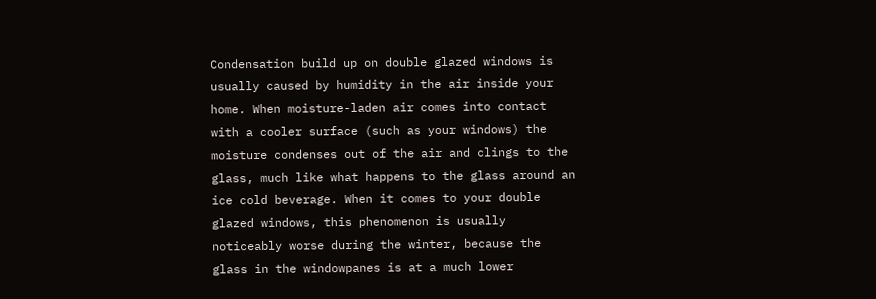Condensation build up on double glazed windows is usually caused by humidity in the air inside your home. When moisture-laden air comes into contact with a cooler surface (such as your windows) the moisture condenses out of the air and clings to the glass, much like what happens to the glass around an ice cold beverage. When it comes to your double glazed windows, this phenomenon is usually noticeably worse during the winter, because the glass in the windowpanes is at a much lower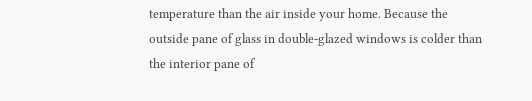temperature than the air inside your home. Because the outside pane of glass in double-glazed windows is colder than the interior pane of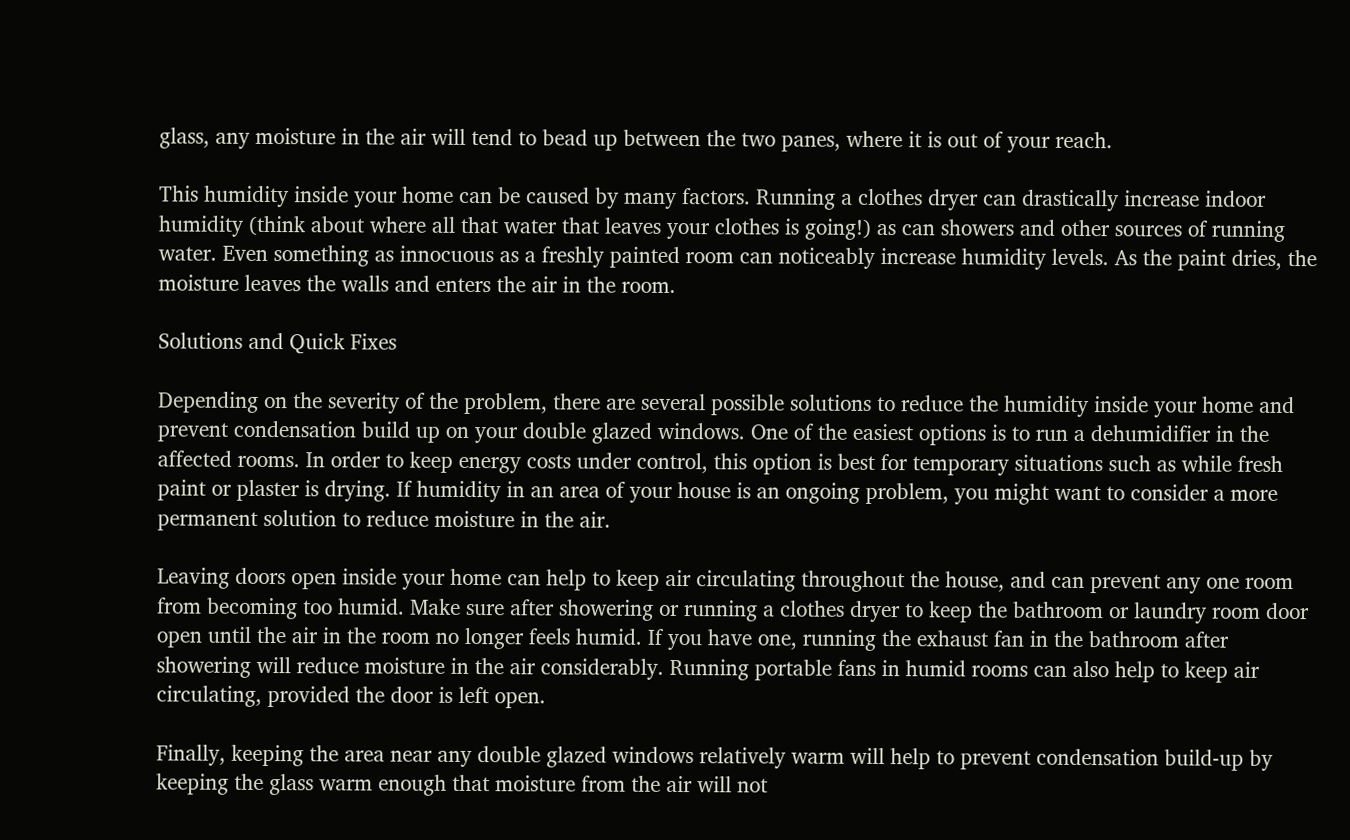glass, any moisture in the air will tend to bead up between the two panes, where it is out of your reach.

This humidity inside your home can be caused by many factors. Running a clothes dryer can drastically increase indoor humidity (think about where all that water that leaves your clothes is going!) as can showers and other sources of running water. Even something as innocuous as a freshly painted room can noticeably increase humidity levels. As the paint dries, the moisture leaves the walls and enters the air in the room.

Solutions and Quick Fixes

Depending on the severity of the problem, there are several possible solutions to reduce the humidity inside your home and prevent condensation build up on your double glazed windows. One of the easiest options is to run a dehumidifier in the affected rooms. In order to keep energy costs under control, this option is best for temporary situations such as while fresh paint or plaster is drying. If humidity in an area of your house is an ongoing problem, you might want to consider a more permanent solution to reduce moisture in the air.

Leaving doors open inside your home can help to keep air circulating throughout the house, and can prevent any one room from becoming too humid. Make sure after showering or running a clothes dryer to keep the bathroom or laundry room door open until the air in the room no longer feels humid. If you have one, running the exhaust fan in the bathroom after showering will reduce moisture in the air considerably. Running portable fans in humid rooms can also help to keep air circulating, provided the door is left open.

Finally, keeping the area near any double glazed windows relatively warm will help to prevent condensation build-up by keeping the glass warm enough that moisture from the air will not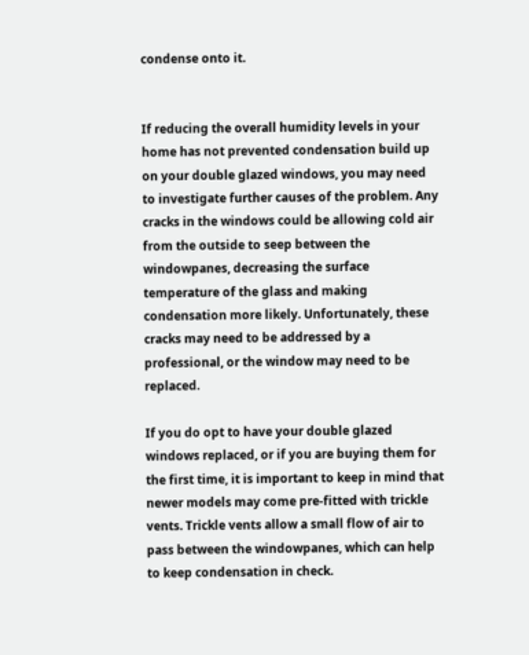condense onto it.


If reducing the overall humidity levels in your home has not prevented condensation build up on your double glazed windows, you may need to investigate further causes of the problem. Any cracks in the windows could be allowing cold air from the outside to seep between the windowpanes, decreasing the surface temperature of the glass and making condensation more likely. Unfortunately, these cracks may need to be addressed by a professional, or the window may need to be replaced.

If you do opt to have your double glazed windows replaced, or if you are buying them for the first time, it is important to keep in mind that newer models may come pre-fitted with trickle vents. Trickle vents allow a small flow of air to pass between the windowpanes, which can help to keep condensation in check.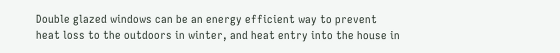Double glazed windows can be an energy efficient way to prevent heat loss to the outdoors in winter, and heat entry into the house in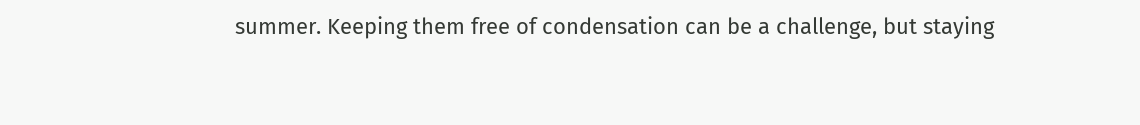summer. Keeping them free of condensation can be a challenge, but staying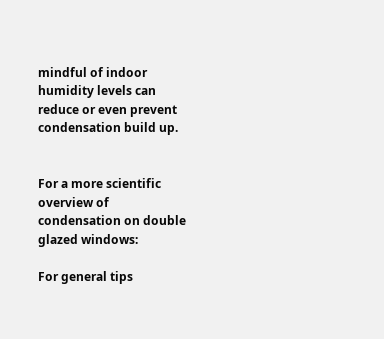mindful of indoor humidity levels can reduce or even prevent condensation build up.


For a more scientific overview of condensation on double glazed windows:

For general tips